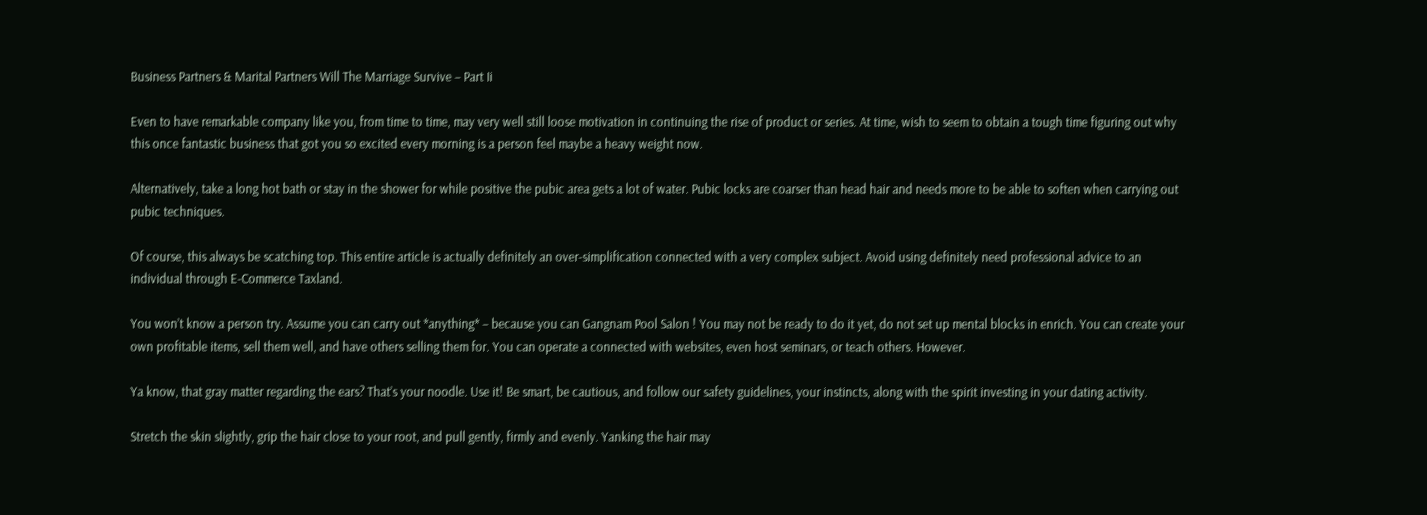Business Partners & Marital Partners Will The Marriage Survive – Part Ii

Even to have remarkable company like you, from time to time, may very well still loose motivation in continuing the rise of product or series. At time, wish to seem to obtain a tough time figuring out why this once fantastic business that got you so excited every morning is a person feel maybe a heavy weight now.

Alternatively, take a long hot bath or stay in the shower for while positive the pubic area gets a lot of water. Pubic locks are coarser than head hair and needs more to be able to soften when carrying out pubic techniques.

Of course, this always be scatching top. This entire article is actually definitely an over-simplification connected with a very complex subject. Avoid using definitely need professional advice to an individual through E-Commerce Taxland.

You won’t know a person try. Assume you can carry out *anything* – because you can Gangnam Pool Salon ! You may not be ready to do it yet, do not set up mental blocks in enrich. You can create your own profitable items, sell them well, and have others selling them for. You can operate a connected with websites, even host seminars, or teach others. However.

Ya know, that gray matter regarding the ears? That’s your noodle. Use it! Be smart, be cautious, and follow our safety guidelines, your instincts, along with the spirit investing in your dating activity.

Stretch the skin slightly, grip the hair close to your root, and pull gently, firmly and evenly. Yanking the hair may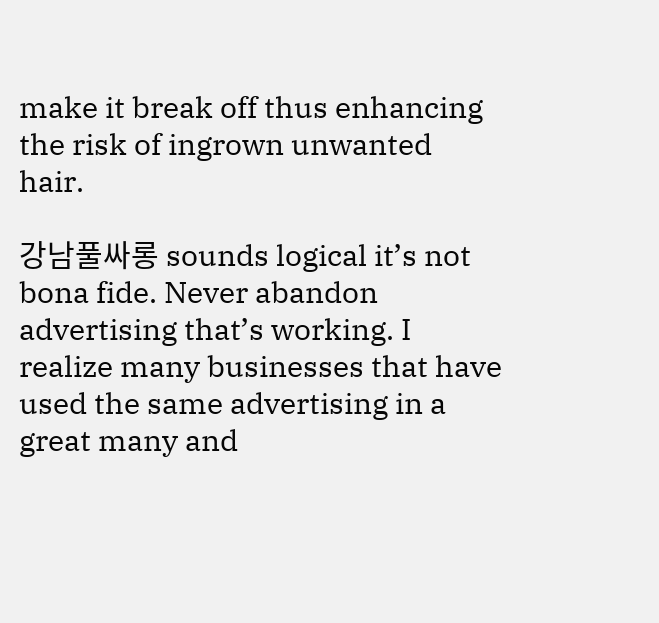make it break off thus enhancing the risk of ingrown unwanted hair.

강남풀싸롱 sounds logical it’s not bona fide. Never abandon advertising that’s working. I realize many businesses that have used the same advertising in a great many and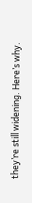they’re still widening. Here’s why.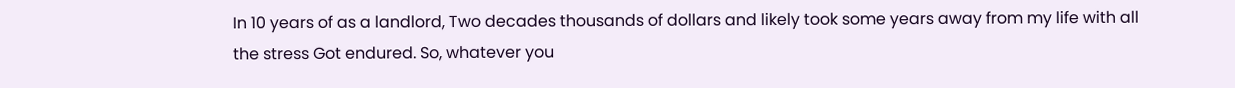In 10 years of as a landlord, Two decades thousands of dollars and likely took some years away from my life with all the stress Got endured. So, whatever you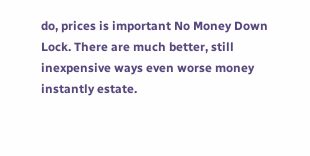do, prices is important No Money Down Lock. There are much better, still inexpensive ways even worse money instantly estate.